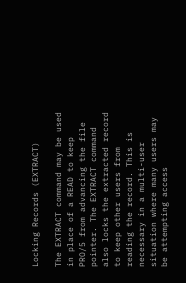Locking Records (EXTRACT)

The EXTRACT command may be used in place of a READ to keep PRO/5 from advancing the file pointer. The EXTRACT command also locks the extracted record to keep other users from reading the record. This is necessary in a multi-user situation where many users may be attempting access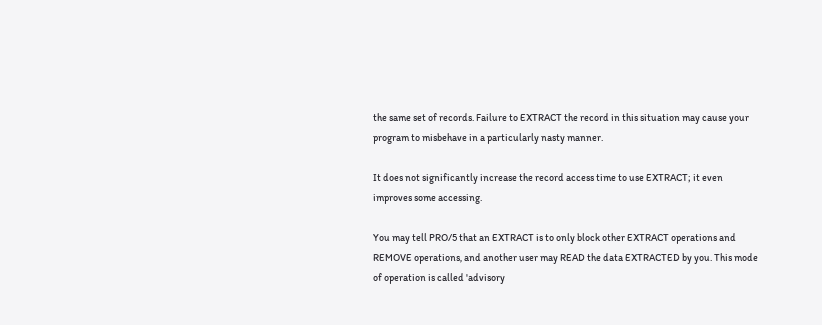the same set of records. Failure to EXTRACT the record in this situation may cause your program to misbehave in a particularly nasty manner.

It does not significantly increase the record access time to use EXTRACT; it even improves some accessing.

You may tell PRO/5 that an EXTRACT is to only block other EXTRACT operations and REMOVE operations, and another user may READ the data EXTRACTED by you. This mode of operation is called 'advisory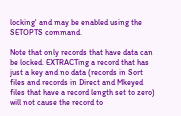locking' and may be enabled using the SETOPTS command.

Note that only records that have data can be locked. EXTRACTing a record that has just a key and no data (records in Sort files and records in Direct and Mkeyed files that have a record length set to zero) will not cause the record to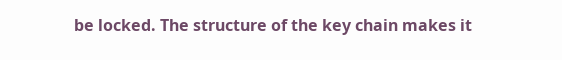be locked. The structure of the key chain makes it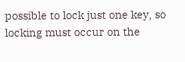possible to lock just one key, so locking must occur on the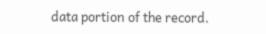data portion of the record.